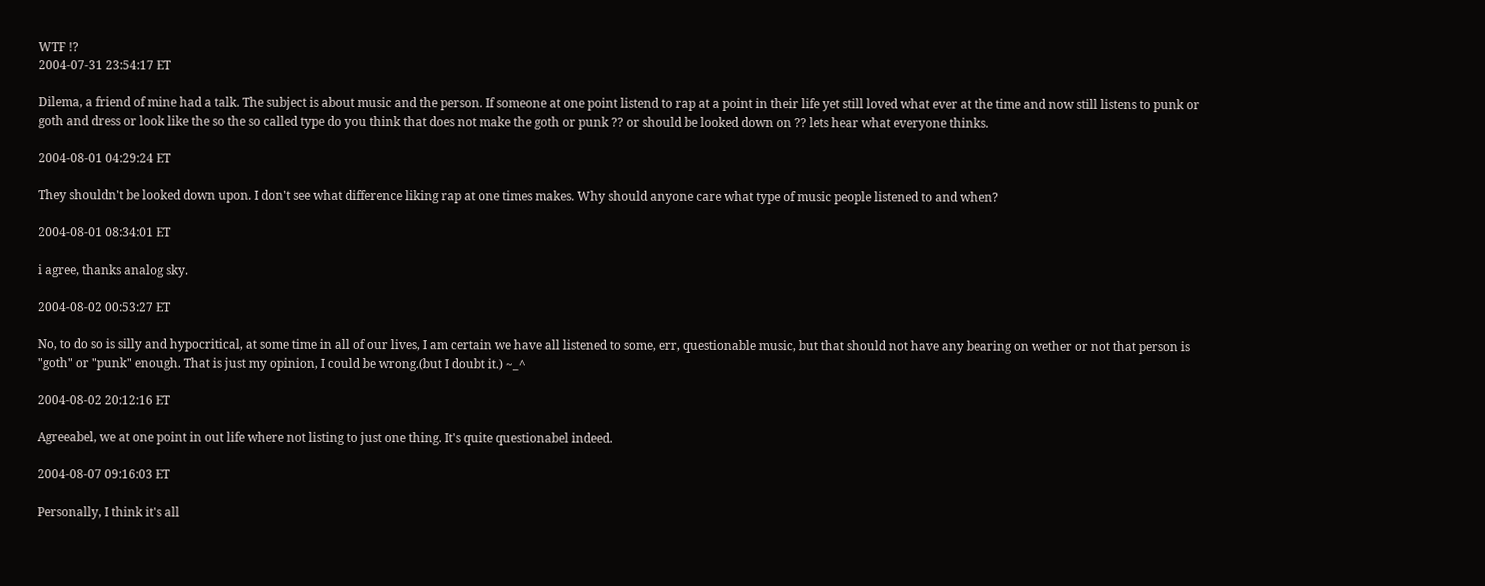WTF !?
2004-07-31 23:54:17 ET

Dilema, a friend of mine had a talk. The subject is about music and the person. If someone at one point listend to rap at a point in their life yet still loved what ever at the time and now still listens to punk or goth and dress or look like the so the so called type do you think that does not make the goth or punk ?? or should be looked down on ?? lets hear what everyone thinks.

2004-08-01 04:29:24 ET

They shouldn't be looked down upon. I don't see what difference liking rap at one times makes. Why should anyone care what type of music people listened to and when?

2004-08-01 08:34:01 ET

i agree, thanks analog sky.

2004-08-02 00:53:27 ET

No, to do so is silly and hypocritical, at some time in all of our lives, I am certain we have all listened to some, err, questionable music, but that should not have any bearing on wether or not that person is "goth" or "punk" enough. That is just my opinion, I could be wrong.(but I doubt it.) ~_^

2004-08-02 20:12:16 ET

Agreeabel, we at one point in out life where not listing to just one thing. It's quite questionabel indeed.

2004-08-07 09:16:03 ET

Personally, I think it's all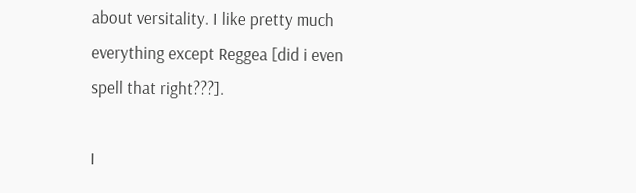about versitality. I like pretty much everything except Reggea [did i even spell that right???].

I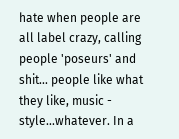hate when people are all label crazy, calling people 'poseurs' and shit... people like what they like, music - style...whatever. In a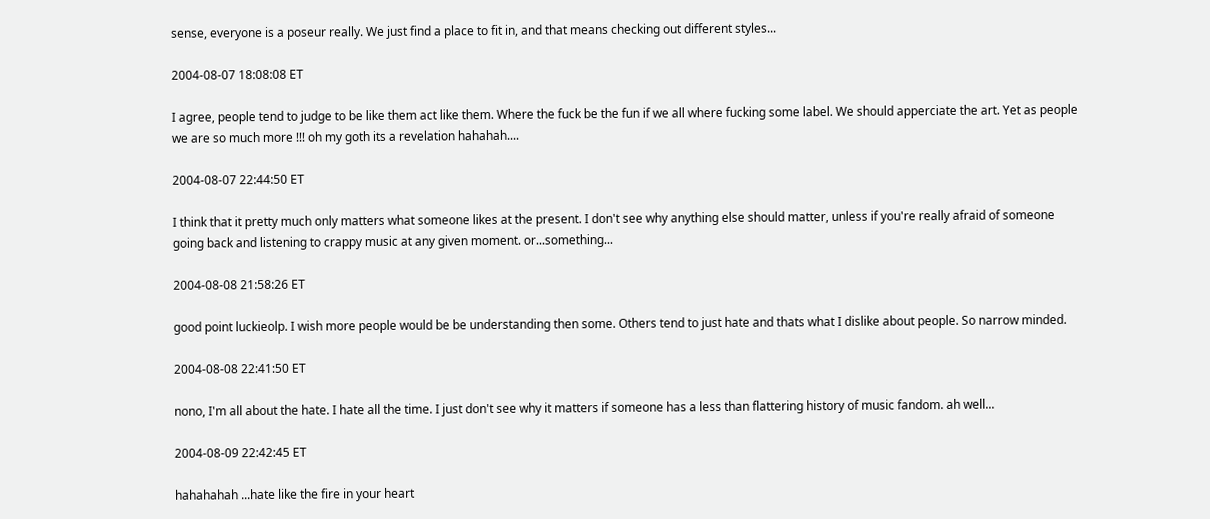sense, everyone is a poseur really. We just find a place to fit in, and that means checking out different styles...

2004-08-07 18:08:08 ET

I agree, people tend to judge to be like them act like them. Where the fuck be the fun if we all where fucking some label. We should apperciate the art. Yet as people we are so much more !!! oh my goth its a revelation hahahah....

2004-08-07 22:44:50 ET

I think that it pretty much only matters what someone likes at the present. I don't see why anything else should matter, unless if you're really afraid of someone going back and listening to crappy music at any given moment. or...something...

2004-08-08 21:58:26 ET

good point luckieolp. I wish more people would be be understanding then some. Others tend to just hate and thats what I dislike about people. So narrow minded.

2004-08-08 22:41:50 ET

nono, I'm all about the hate. I hate all the time. I just don't see why it matters if someone has a less than flattering history of music fandom. ah well...

2004-08-09 22:42:45 ET

hahahahah ...hate like the fire in your heart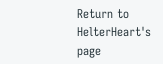Return to HelterHeart's page